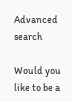Advanced search

Would you like to be a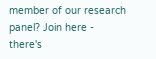member of our research panel? Join here - there's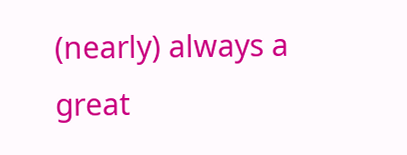(nearly) always a great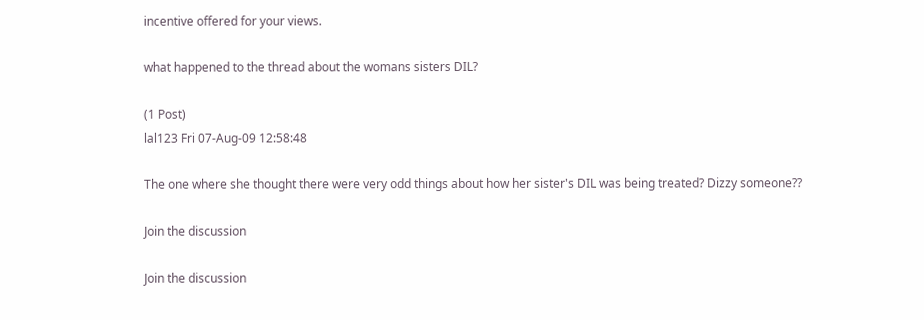incentive offered for your views.

what happened to the thread about the womans sisters DIL?

(1 Post)
lal123 Fri 07-Aug-09 12:58:48

The one where she thought there were very odd things about how her sister's DIL was being treated? Dizzy someone??

Join the discussion

Join the discussion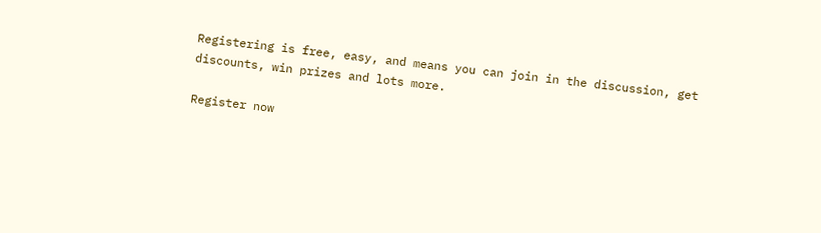Registering is free, easy, and means you can join in the discussion, get discounts, win prizes and lots more.

Register now